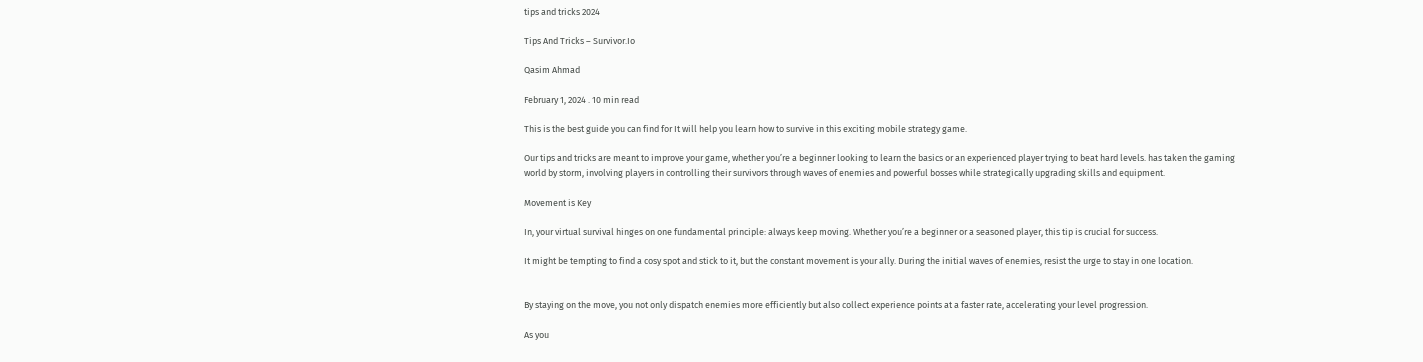tips and tricks 2024

Tips And Tricks – Survivor.Io

Qasim Ahmad

February 1, 2024 . 10 min read

This is the best guide you can find for It will help you learn how to survive in this exciting mobile strategy game.

Our tips and tricks are meant to improve your game, whether you’re a beginner looking to learn the basics or an experienced player trying to beat hard levels. has taken the gaming world by storm, involving players in controlling their survivors through waves of enemies and powerful bosses while strategically upgrading skills and equipment.

Movement is Key

In, your virtual survival hinges on one fundamental principle: always keep moving. Whether you’re a beginner or a seasoned player, this tip is crucial for success.

It might be tempting to find a cosy spot and stick to it, but the constant movement is your ally. During the initial waves of enemies, resist the urge to stay in one location.


By staying on the move, you not only dispatch enemies more efficiently but also collect experience points at a faster rate, accelerating your level progression.

As you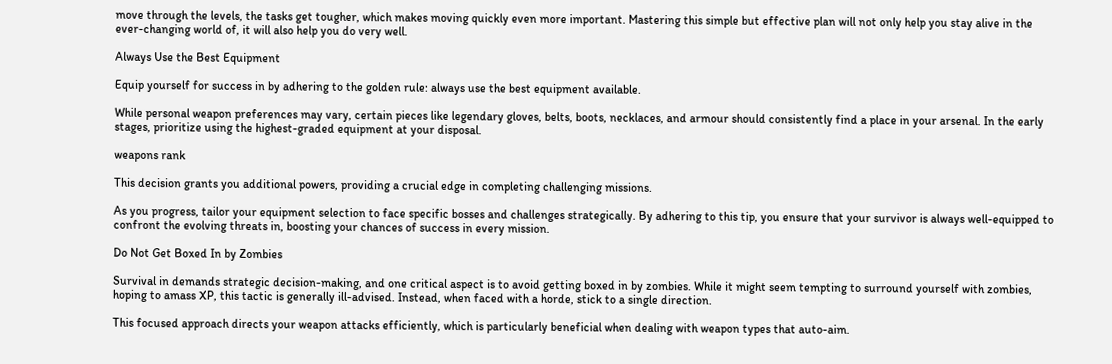move through the levels, the tasks get tougher, which makes moving quickly even more important. Mastering this simple but effective plan will not only help you stay alive in the ever-changing world of, it will also help you do very well.

Always Use the Best Equipment

Equip yourself for success in by adhering to the golden rule: always use the best equipment available.

While personal weapon preferences may vary, certain pieces like legendary gloves, belts, boots, necklaces, and armour should consistently find a place in your arsenal. In the early stages, prioritize using the highest-graded equipment at your disposal.

weapons rank

This decision grants you additional powers, providing a crucial edge in completing challenging missions.

As you progress, tailor your equipment selection to face specific bosses and challenges strategically. By adhering to this tip, you ensure that your survivor is always well-equipped to confront the evolving threats in, boosting your chances of success in every mission.

Do Not Get Boxed In by Zombies

Survival in demands strategic decision-making, and one critical aspect is to avoid getting boxed in by zombies. While it might seem tempting to surround yourself with zombies, hoping to amass XP, this tactic is generally ill-advised. Instead, when faced with a horde, stick to a single direction.

This focused approach directs your weapon attacks efficiently, which is particularly beneficial when dealing with weapon types that auto-aim.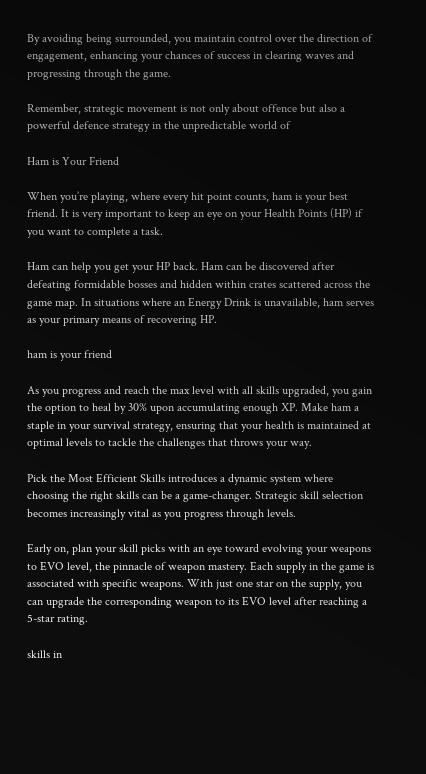By avoiding being surrounded, you maintain control over the direction of engagement, enhancing your chances of success in clearing waves and progressing through the game.

Remember, strategic movement is not only about offence but also a powerful defence strategy in the unpredictable world of

Ham is Your Friend

When you’re playing, where every hit point counts, ham is your best friend. It is very important to keep an eye on your Health Points (HP) if you want to complete a task.

Ham can help you get your HP back. Ham can be discovered after defeating formidable bosses and hidden within crates scattered across the game map. In situations where an Energy Drink is unavailable, ham serves as your primary means of recovering HP.

ham is your friend

As you progress and reach the max level with all skills upgraded, you gain the option to heal by 30% upon accumulating enough XP. Make ham a staple in your survival strategy, ensuring that your health is maintained at optimal levels to tackle the challenges that throws your way.

Pick the Most Efficient Skills introduces a dynamic system where choosing the right skills can be a game-changer. Strategic skill selection becomes increasingly vital as you progress through levels.

Early on, plan your skill picks with an eye toward evolving your weapons to EVO level, the pinnacle of weapon mastery. Each supply in the game is associated with specific weapons. With just one star on the supply, you can upgrade the corresponding weapon to its EVO level after reaching a 5-star rating.

skills in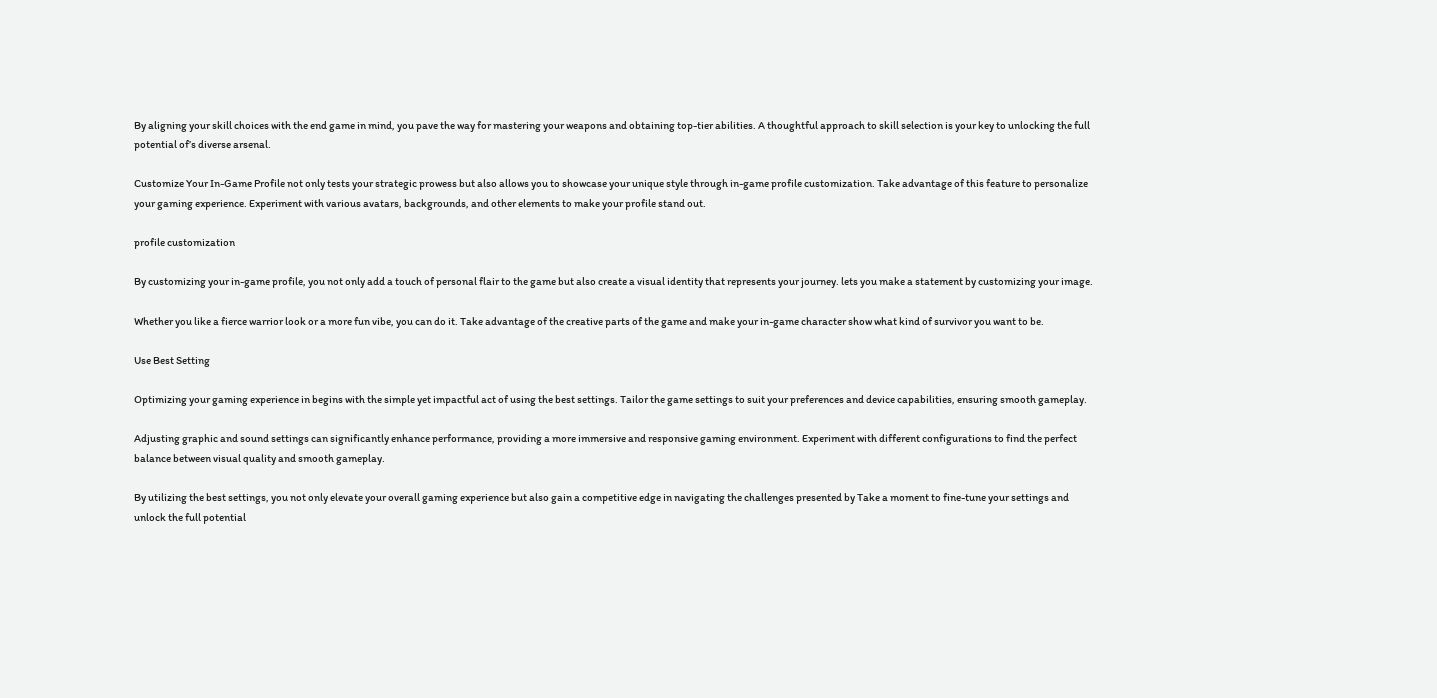By aligning your skill choices with the end game in mind, you pave the way for mastering your weapons and obtaining top-tier abilities. A thoughtful approach to skill selection is your key to unlocking the full potential of’s diverse arsenal.

Customize Your In-Game Profile not only tests your strategic prowess but also allows you to showcase your unique style through in-game profile customization. Take advantage of this feature to personalize your gaming experience. Experiment with various avatars, backgrounds, and other elements to make your profile stand out.

profile customization

By customizing your in-game profile, you not only add a touch of personal flair to the game but also create a visual identity that represents your journey. lets you make a statement by customizing your image.

Whether you like a fierce warrior look or a more fun vibe, you can do it. Take advantage of the creative parts of the game and make your in-game character show what kind of survivor you want to be.

Use Best Setting

Optimizing your gaming experience in begins with the simple yet impactful act of using the best settings. Tailor the game settings to suit your preferences and device capabilities, ensuring smooth gameplay.

Adjusting graphic and sound settings can significantly enhance performance, providing a more immersive and responsive gaming environment. Experiment with different configurations to find the perfect balance between visual quality and smooth gameplay.

By utilizing the best settings, you not only elevate your overall gaming experience but also gain a competitive edge in navigating the challenges presented by Take a moment to fine-tune your settings and unlock the full potential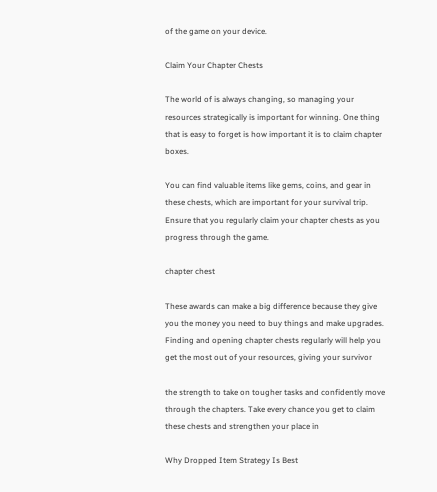of the game on your device.

Claim Your Chapter Chests

The world of is always changing, so managing your resources strategically is important for winning. One thing that is easy to forget is how important it is to claim chapter boxes.

You can find valuable items like gems, coins, and gear in these chests, which are important for your survival trip. Ensure that you regularly claim your chapter chests as you progress through the game.

chapter chest

These awards can make a big difference because they give you the money you need to buy things and make upgrades. Finding and opening chapter chests regularly will help you get the most out of your resources, giving your survivor

the strength to take on tougher tasks and confidently move through the chapters. Take every chance you get to claim these chests and strengthen your place in

Why Dropped Item Strategy Is Best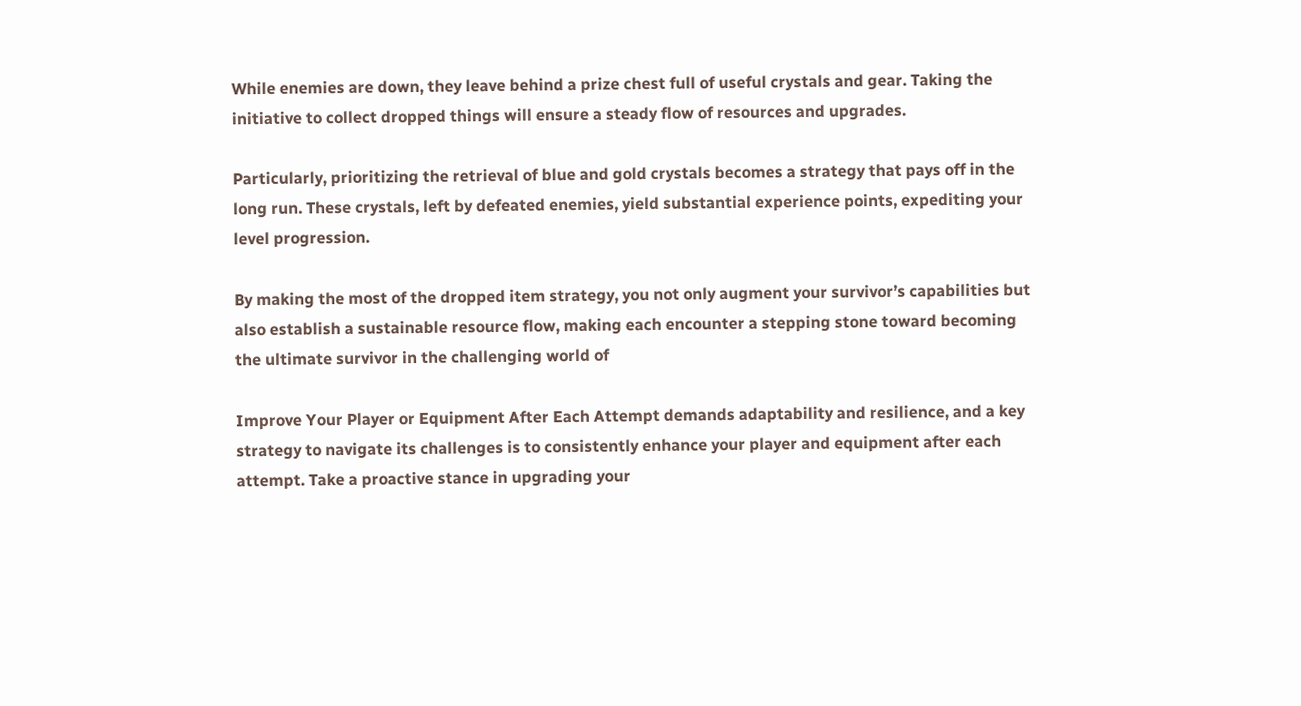While enemies are down, they leave behind a prize chest full of useful crystals and gear. Taking the initiative to collect dropped things will ensure a steady flow of resources and upgrades.

Particularly, prioritizing the retrieval of blue and gold crystals becomes a strategy that pays off in the long run. These crystals, left by defeated enemies, yield substantial experience points, expediting your level progression.

By making the most of the dropped item strategy, you not only augment your survivor’s capabilities but also establish a sustainable resource flow, making each encounter a stepping stone toward becoming the ultimate survivor in the challenging world of

Improve Your Player or Equipment After Each Attempt demands adaptability and resilience, and a key strategy to navigate its challenges is to consistently enhance your player and equipment after each attempt. Take a proactive stance in upgrading your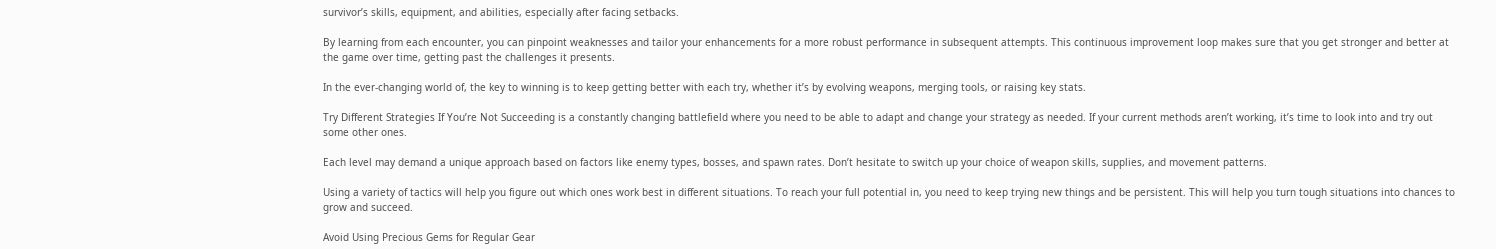survivor’s skills, equipment, and abilities, especially after facing setbacks.

By learning from each encounter, you can pinpoint weaknesses and tailor your enhancements for a more robust performance in subsequent attempts. This continuous improvement loop makes sure that you get stronger and better at the game over time, getting past the challenges it presents.

In the ever-changing world of, the key to winning is to keep getting better with each try, whether it’s by evolving weapons, merging tools, or raising key stats.

Try Different Strategies If You’re Not Succeeding is a constantly changing battlefield where you need to be able to adapt and change your strategy as needed. If your current methods aren’t working, it’s time to look into and try out some other ones.

Each level may demand a unique approach based on factors like enemy types, bosses, and spawn rates. Don’t hesitate to switch up your choice of weapon skills, supplies, and movement patterns.

Using a variety of tactics will help you figure out which ones work best in different situations. To reach your full potential in, you need to keep trying new things and be persistent. This will help you turn tough situations into chances to grow and succeed.

Avoid Using Precious Gems for Regular Gear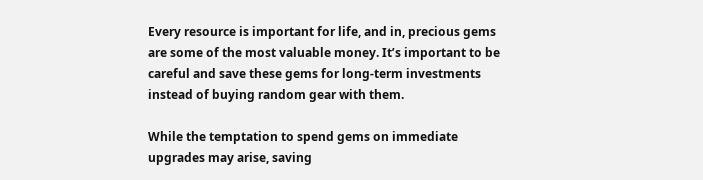Every resource is important for life, and in, precious gems are some of the most valuable money. It’s important to be careful and save these gems for long-term investments instead of buying random gear with them.

While the temptation to spend gems on immediate upgrades may arise, saving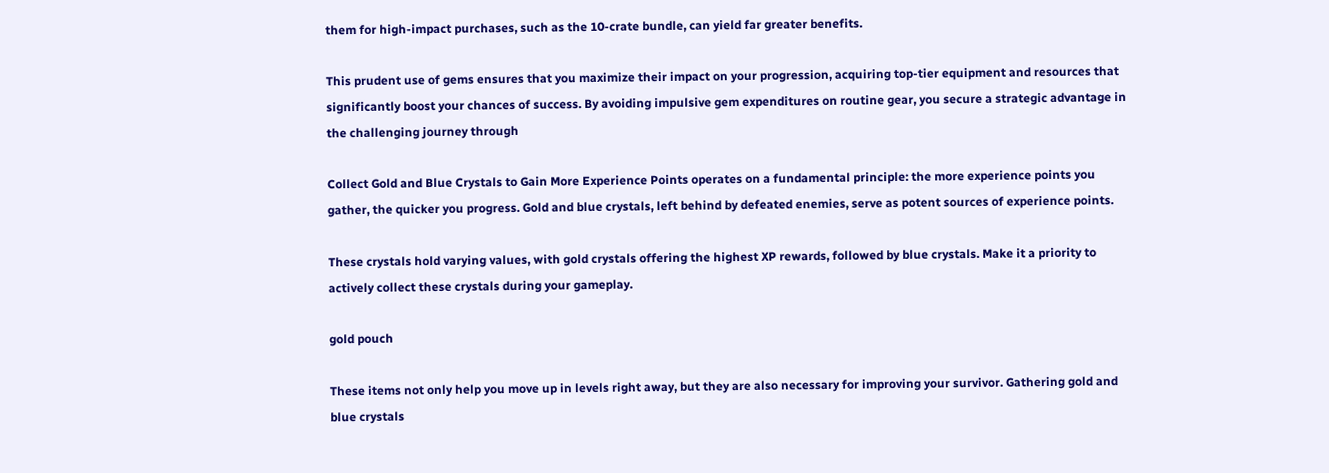them for high-impact purchases, such as the 10-crate bundle, can yield far greater benefits.

This prudent use of gems ensures that you maximize their impact on your progression, acquiring top-tier equipment and resources that significantly boost your chances of success. By avoiding impulsive gem expenditures on routine gear, you secure a strategic advantage in the challenging journey through

Collect Gold and Blue Crystals to Gain More Experience Points operates on a fundamental principle: the more experience points you gather, the quicker you progress. Gold and blue crystals, left behind by defeated enemies, serve as potent sources of experience points.

These crystals hold varying values, with gold crystals offering the highest XP rewards, followed by blue crystals. Make it a priority to actively collect these crystals during your gameplay.

gold pouch

These items not only help you move up in levels right away, but they are also necessary for improving your survivor. Gathering gold and blue crystals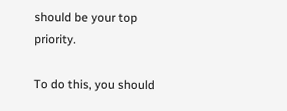should be your top priority.

To do this, you should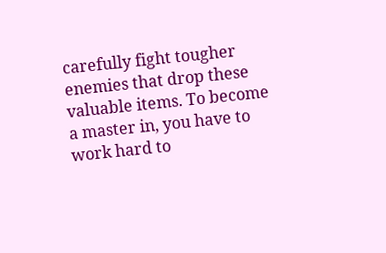carefully fight tougher enemies that drop these valuable items. To become a master in, you have to work hard to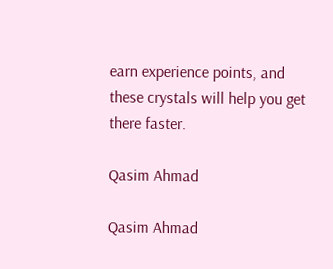earn experience points, and these crystals will help you get there faster.

Qasim Ahmad

Qasim Ahmad